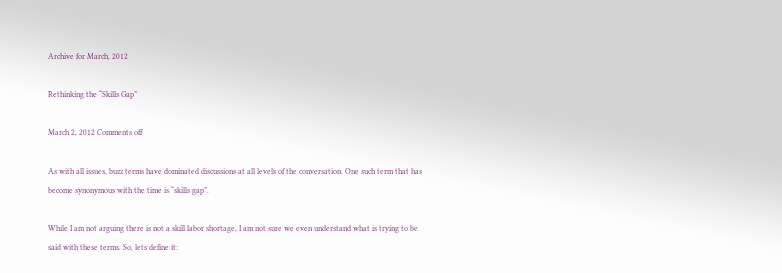Archive for March, 2012

Rethinking the “Skills Gap”

March 2, 2012 Comments off

As with all issues, buzz terms have dominated discussions at all levels of the conversation. One such term that has become synonymous with the time is “skills gap”.

While I am not arguing there is not a skill labor shortage, I am not sure we even understand what is trying to be said with these terms. So, lets define it: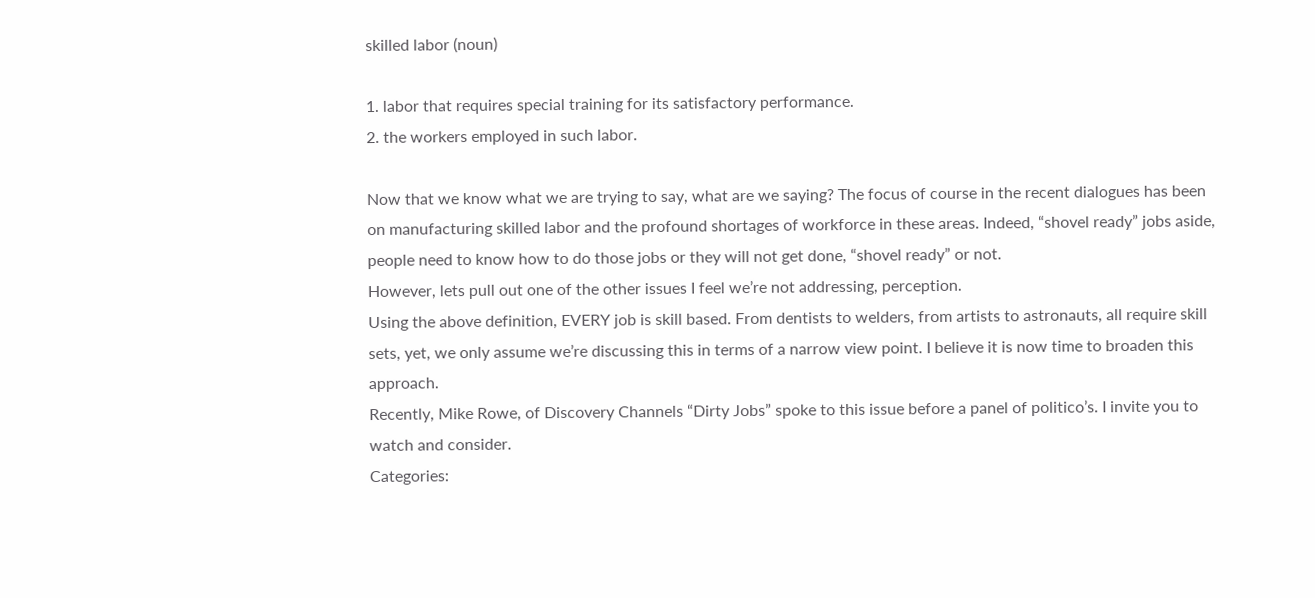skilled labor (noun)

1. labor that requires special training for its satisfactory performance.
2. the workers employed in such labor.

Now that we know what we are trying to say, what are we saying? The focus of course in the recent dialogues has been on manufacturing skilled labor and the profound shortages of workforce in these areas. Indeed, “shovel ready” jobs aside, people need to know how to do those jobs or they will not get done, “shovel ready” or not.
However, lets pull out one of the other issues I feel we’re not addressing, perception.
Using the above definition, EVERY job is skill based. From dentists to welders, from artists to astronauts, all require skill sets, yet, we only assume we’re discussing this in terms of a narrow view point. I believe it is now time to broaden this approach.
Recently, Mike Rowe, of Discovery Channels “Dirty Jobs” spoke to this issue before a panel of politico’s. I invite you to watch and consider.
Categories: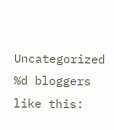Uncategorized
%d bloggers like this: